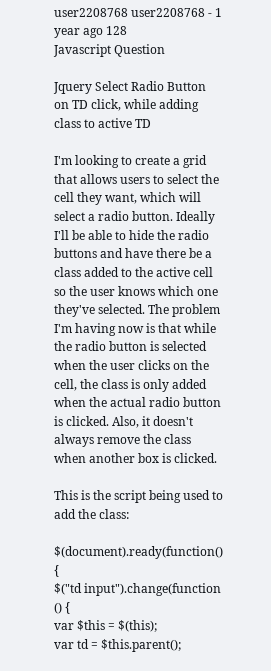user2208768 user2208768 - 1 year ago 128
Javascript Question

Jquery Select Radio Button on TD click, while adding class to active TD

I'm looking to create a grid that allows users to select the cell they want, which will select a radio button. Ideally I'll be able to hide the radio buttons and have there be a class added to the active cell so the user knows which one they've selected. The problem I'm having now is that while the radio button is selected when the user clicks on the cell, the class is only added when the actual radio button is clicked. Also, it doesn't always remove the class when another box is clicked.

This is the script being used to add the class:

$(document).ready(function() {
$("td input").change(function () {
var $this = $(this);
var td = $this.parent();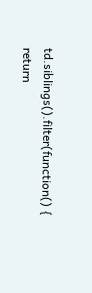td.siblings().filter(function() {
return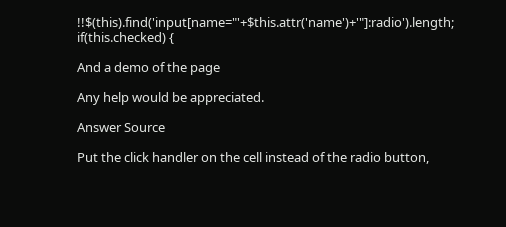!!$(this).find('input[name="'+$this.attr('name')+'"]:radio').length;
if(this.checked) {

And a demo of the page

Any help would be appreciated.

Answer Source

Put the click handler on the cell instead of the radio button,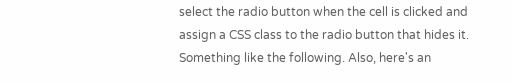select the radio button when the cell is clicked and assign a CSS class to the radio button that hides it. Something like the following. Also, here's an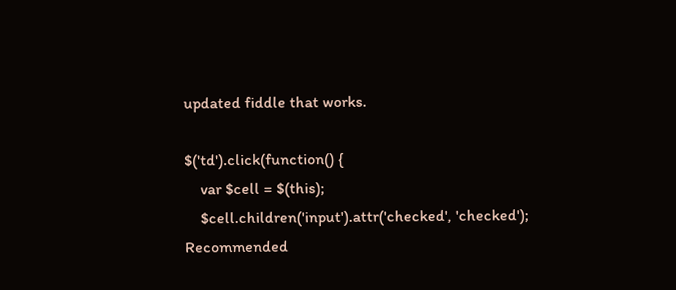updated fiddle that works.

$('td').click(function() {
    var $cell = $(this);
    $cell.children('input').attr('checked', 'checked');
Recommended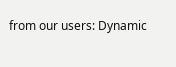from our users: Dynamic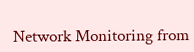Network Monitoring from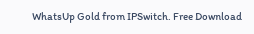WhatsUp Gold from IPSwitch. Free Download